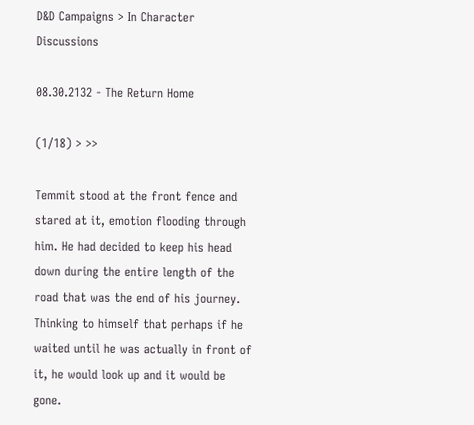D&D Campaigns > In Character Discussions

08.30.2132 - The Return Home

(1/18) > >>

Temmit stood at the front fence and stared at it, emotion flooding through him. He had decided to keep his head down during the entire length of the road that was the end of his journey. Thinking to himself that perhaps if he waited until he was actually in front of it, he would look up and it would be gone.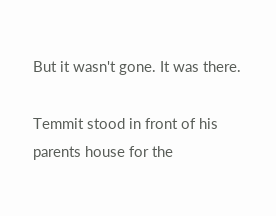But it wasn't gone. It was there.

Temmit stood in front of his parents house for the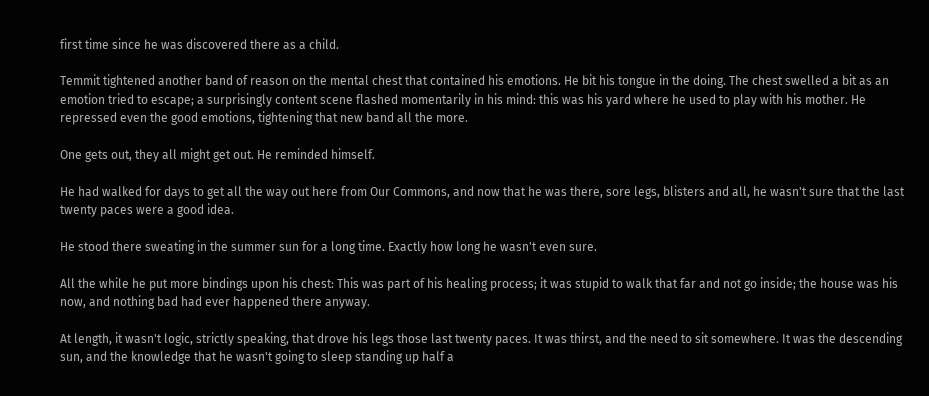first time since he was discovered there as a child.

Temmit tightened another band of reason on the mental chest that contained his emotions. He bit his tongue in the doing. The chest swelled a bit as an emotion tried to escape; a surprisingly content scene flashed momentarily in his mind: this was his yard where he used to play with his mother. He repressed even the good emotions, tightening that new band all the more.

One gets out, they all might get out. He reminded himself.

He had walked for days to get all the way out here from Our Commons, and now that he was there, sore legs, blisters and all, he wasn't sure that the last twenty paces were a good idea.

He stood there sweating in the summer sun for a long time. Exactly how long he wasn't even sure.

All the while he put more bindings upon his chest: This was part of his healing process; it was stupid to walk that far and not go inside; the house was his now, and nothing bad had ever happened there anyway.

At length, it wasn't logic, strictly speaking, that drove his legs those last twenty paces. It was thirst, and the need to sit somewhere. It was the descending sun, and the knowledge that he wasn't going to sleep standing up half a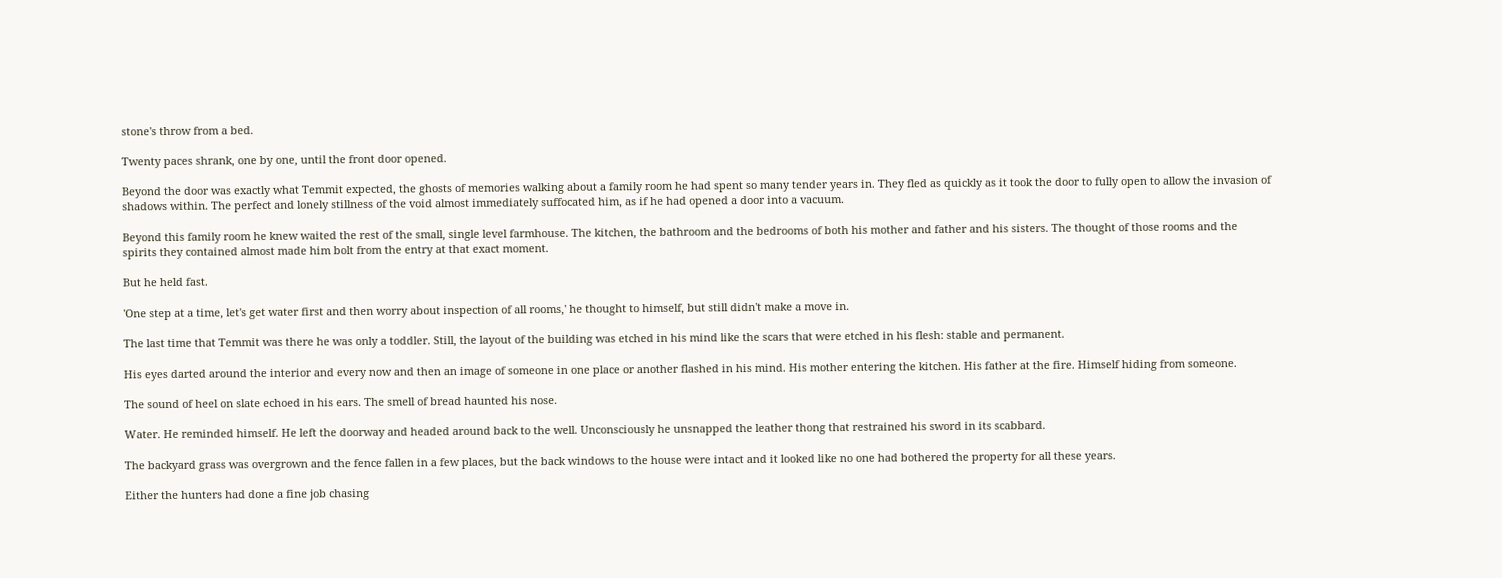stone's throw from a bed.

Twenty paces shrank, one by one, until the front door opened.

Beyond the door was exactly what Temmit expected, the ghosts of memories walking about a family room he had spent so many tender years in. They fled as quickly as it took the door to fully open to allow the invasion of shadows within. The perfect and lonely stillness of the void almost immediately suffocated him, as if he had opened a door into a vacuum.

Beyond this family room he knew waited the rest of the small, single level farmhouse. The kitchen, the bathroom and the bedrooms of both his mother and father and his sisters. The thought of those rooms and the spirits they contained almost made him bolt from the entry at that exact moment.

But he held fast.

'One step at a time, let's get water first and then worry about inspection of all rooms,' he thought to himself, but still didn't make a move in.

The last time that Temmit was there he was only a toddler. Still, the layout of the building was etched in his mind like the scars that were etched in his flesh: stable and permanent.

His eyes darted around the interior and every now and then an image of someone in one place or another flashed in his mind. His mother entering the kitchen. His father at the fire. Himself hiding from someone.

The sound of heel on slate echoed in his ears. The smell of bread haunted his nose.

Water. He reminded himself. He left the doorway and headed around back to the well. Unconsciously he unsnapped the leather thong that restrained his sword in its scabbard.

The backyard grass was overgrown and the fence fallen in a few places, but the back windows to the house were intact and it looked like no one had bothered the property for all these years.

Either the hunters had done a fine job chasing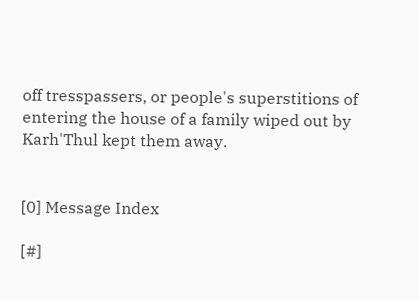off tresspassers, or people's superstitions of entering the house of a family wiped out by Karh'Thul kept them away.


[0] Message Index

[#]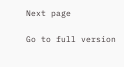Next page

Go to full version